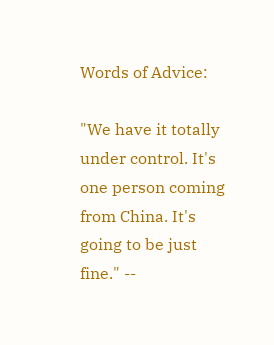Words of Advice:

"We have it totally under control. It's one person coming from China. It's going to be just fine." --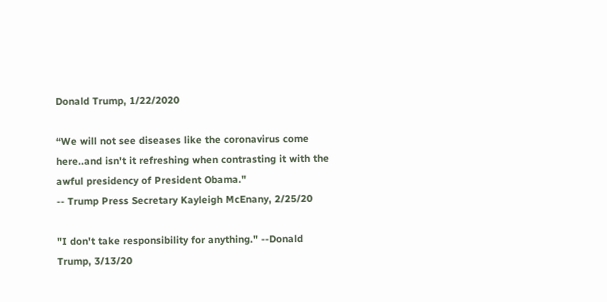Donald Trump, 1/22/2020

“We will not see diseases like the coronavirus come here..and isn't it refreshing when contrasting it with the awful presidency of President Obama."
-- Trump Press Secretary Kayleigh McEnany, 2/25/20

"I don't take responsibility for anything." --Donald Trump, 3/13/20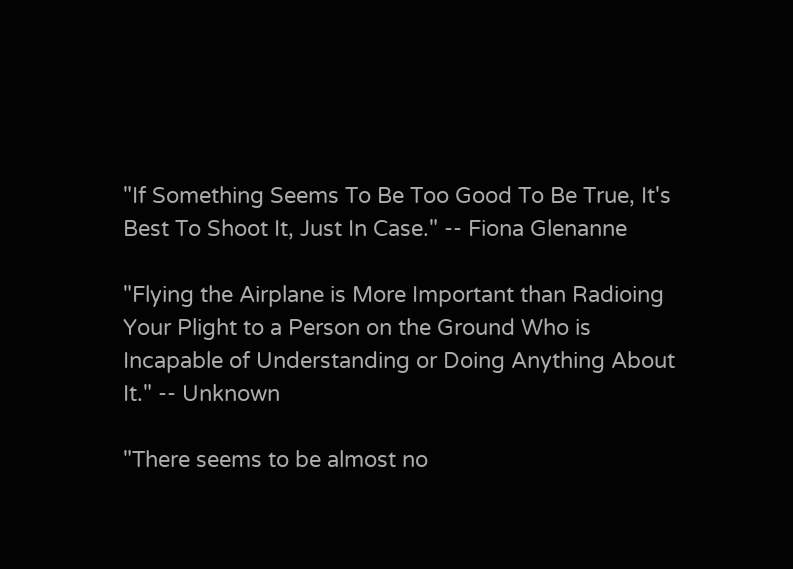"If Something Seems To Be Too Good To Be True, It's Best To Shoot It, Just In Case." -- Fiona Glenanne

"Flying the Airplane is More Important than Radioing Your Plight to a Person on the Ground Who is Incapable of Understanding or Doing Anything About It." -- Unknown

"There seems to be almost no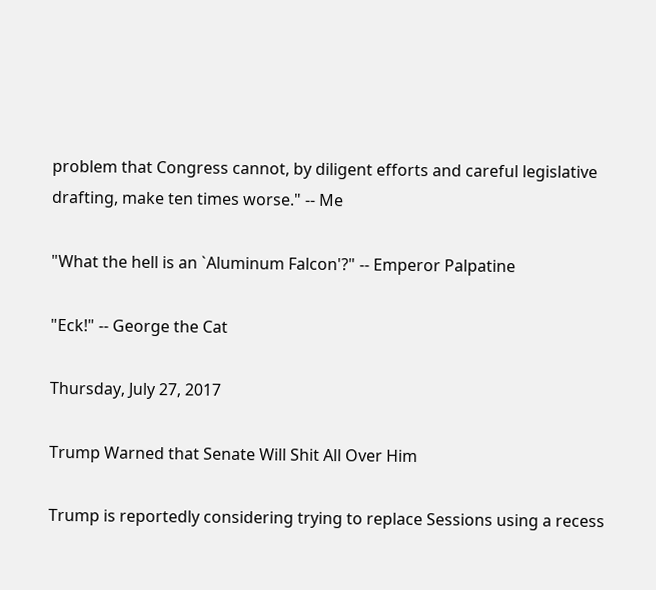problem that Congress cannot, by diligent efforts and careful legislative drafting, make ten times worse." -- Me

"What the hell is an `Aluminum Falcon'?" -- Emperor Palpatine

"Eck!" -- George the Cat

Thursday, July 27, 2017

Trump Warned that Senate Will Shit All Over Him

Trump is reportedly considering trying to replace Sessions using a recess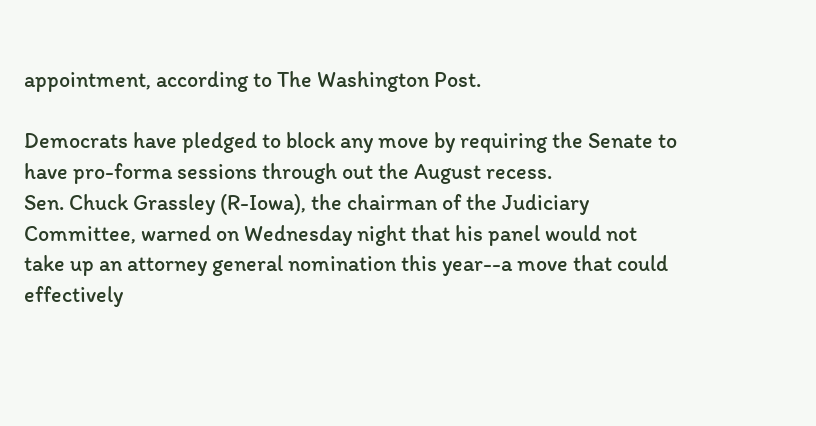appointment, according to The Washington Post.

Democrats have pledged to block any move by requiring the Senate to have pro-forma sessions through out the August recess.
Sen. Chuck Grassley (R-Iowa), the chairman of the Judiciary Committee, warned on Wednesday night that his panel would not take up an attorney general nomination this year--a move that could effectively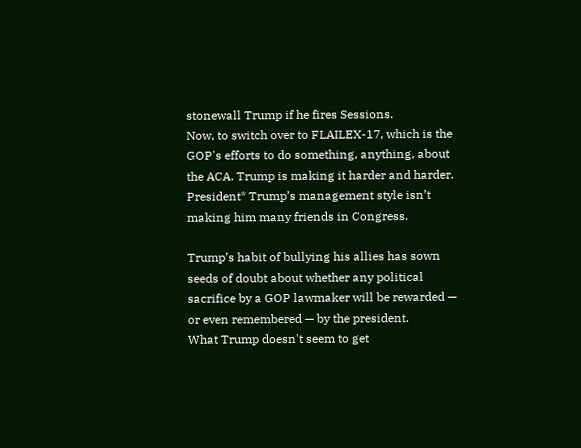stonewall Trump if he fires Sessions.
Now, to switch over to FLAILEX-17, which is the GOP's efforts to do something, anything, about the ACA. Trump is making it harder and harder.
President* Trump’s management style isn’t making him many friends in Congress.

Trump’s habit of bullying his allies has sown seeds of doubt about whether any political sacrifice by a GOP lawmaker will be rewarded — or even remembered — by the president.
What Trump doesn't seem to get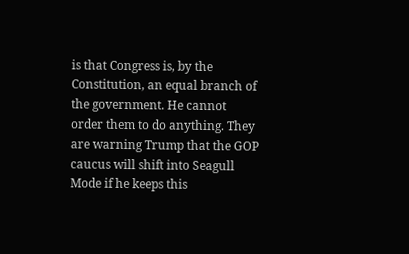is that Congress is, by the Constitution, an equal branch of the government. He cannot order them to do anything. They are warning Trump that the GOP caucus will shift into Seagull Mode if he keeps this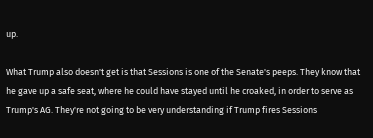up.

What Trump also doesn't get is that Sessions is one of the Senate's peeps. They know that he gave up a safe seat, where he could have stayed until he croaked, in order to serve as Trump's AG. They're not going to be very understanding if Trump fires Sessions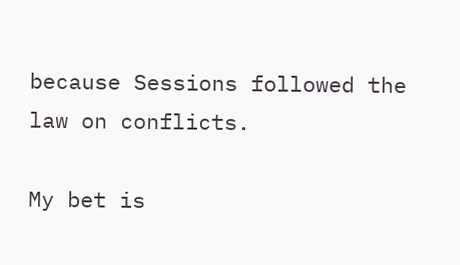because Sessions followed the law on conflicts.

My bet is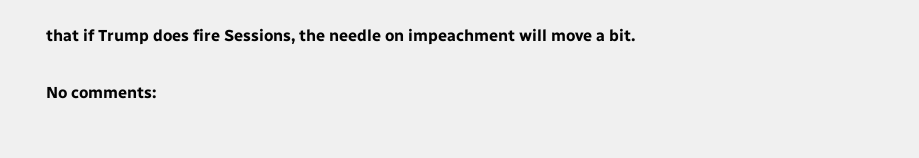that if Trump does fire Sessions, the needle on impeachment will move a bit.

No comments: